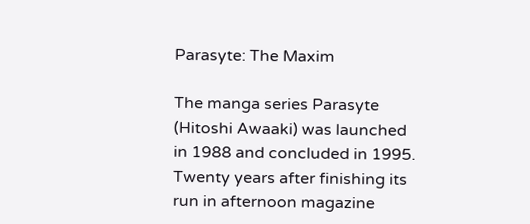Parasyte: The Maxim

The manga series Parasyte (Hitoshi Awaaki) was launched in 1988 and concluded in 1995. Twenty years after finishing its run in afternoon magazine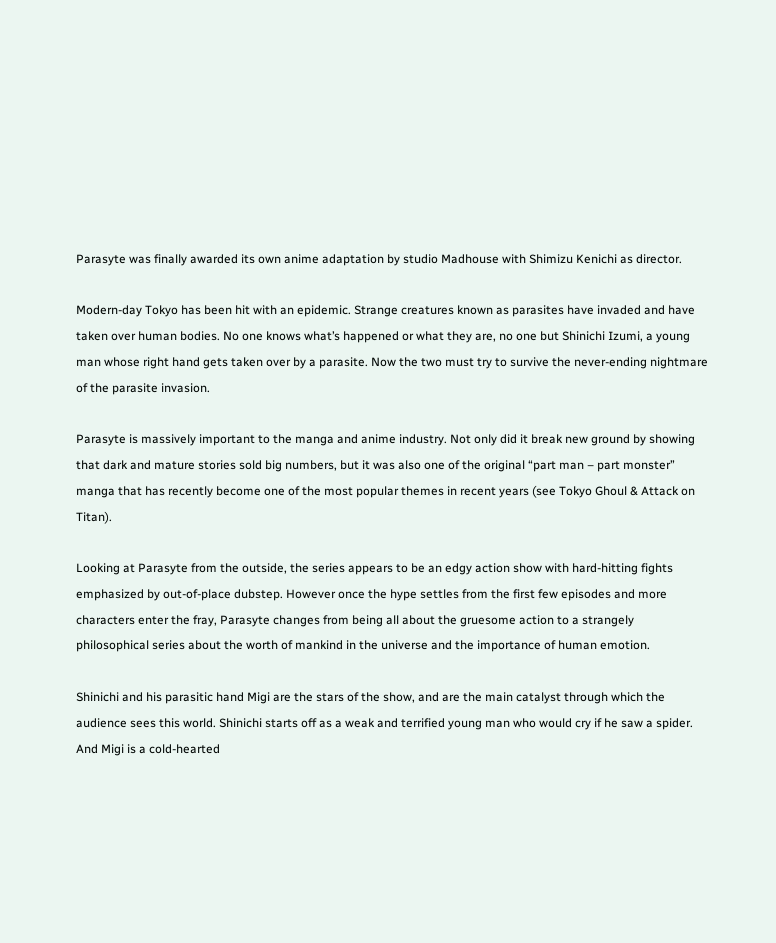Parasyte was finally awarded its own anime adaptation by studio Madhouse with Shimizu Kenichi as director.

Modern-day Tokyo has been hit with an epidemic. Strange creatures known as parasites have invaded and have taken over human bodies. No one knows what’s happened or what they are, no one but Shinichi Izumi, a young man whose right hand gets taken over by a parasite. Now the two must try to survive the never-ending nightmare of the parasite invasion.

Parasyte is massively important to the manga and anime industry. Not only did it break new ground by showing that dark and mature stories sold big numbers, but it was also one of the original “part man – part monster” manga that has recently become one of the most popular themes in recent years (see Tokyo Ghoul & Attack on Titan).

Looking at Parasyte from the outside, the series appears to be an edgy action show with hard-hitting fights emphasized by out-of-place dubstep. However once the hype settles from the first few episodes and more characters enter the fray, Parasyte changes from being all about the gruesome action to a strangely philosophical series about the worth of mankind in the universe and the importance of human emotion.

Shinichi and his parasitic hand Migi are the stars of the show, and are the main catalyst through which the audience sees this world. Shinichi starts off as a weak and terrified young man who would cry if he saw a spider. And Migi is a cold-hearted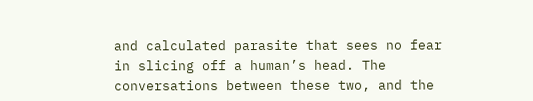and calculated parasite that sees no fear in slicing off a human’s head. The conversations between these two, and the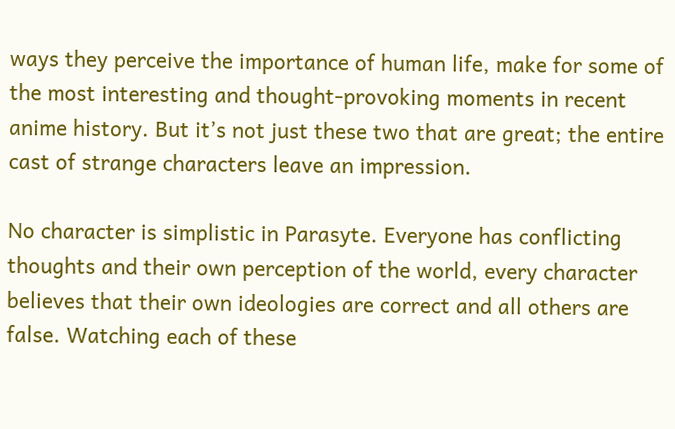ways they perceive the importance of human life, make for some of the most interesting and thought-provoking moments in recent anime history. But it’s not just these two that are great; the entire cast of strange characters leave an impression.

No character is simplistic in Parasyte. Everyone has conflicting thoughts and their own perception of the world, every character believes that their own ideologies are correct and all others are false. Watching each of these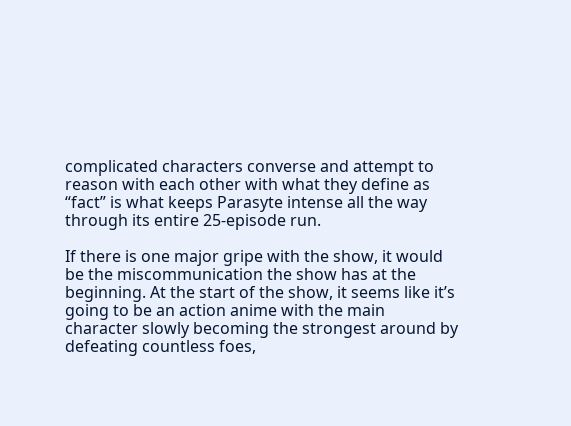complicated characters converse and attempt to reason with each other with what they define as “fact” is what keeps Parasyte intense all the way through its entire 25-episode run.

If there is one major gripe with the show, it would be the miscommunication the show has at the beginning. At the start of the show, it seems like it’s going to be an action anime with the main character slowly becoming the strongest around by defeating countless foes,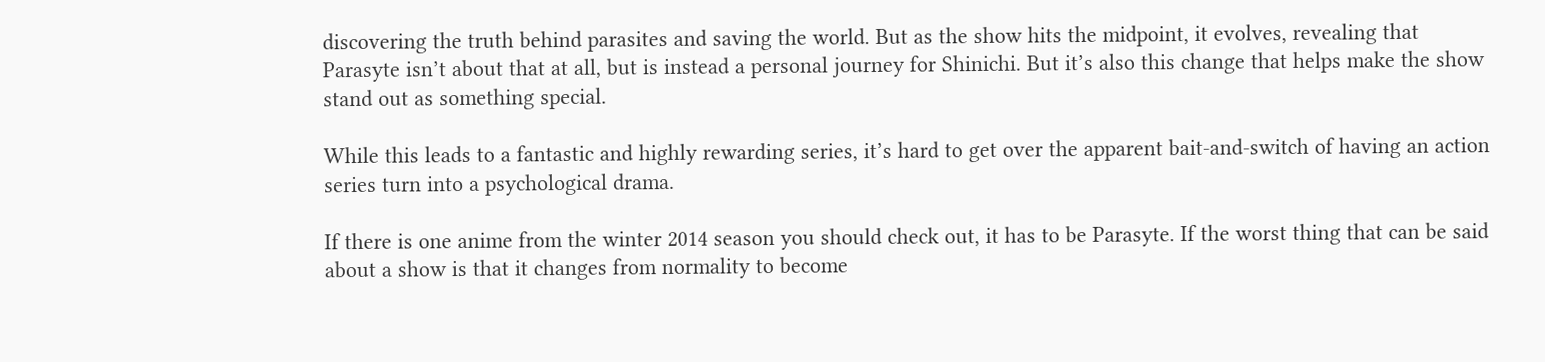discovering the truth behind parasites and saving the world. But as the show hits the midpoint, it evolves, revealing that Parasyte isn’t about that at all, but is instead a personal journey for Shinichi. But it’s also this change that helps make the show stand out as something special.

While this leads to a fantastic and highly rewarding series, it’s hard to get over the apparent bait-and-switch of having an action series turn into a psychological drama.

If there is one anime from the winter 2014 season you should check out, it has to be Parasyte. If the worst thing that can be said about a show is that it changes from normality to become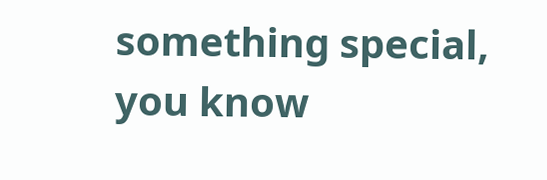something special, you know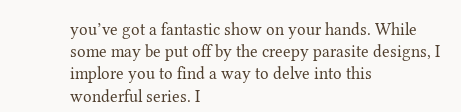you’ve got a fantastic show on your hands. While some may be put off by the creepy parasite designs, I implore you to find a way to delve into this wonderful series. I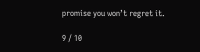promise you won’t regret it.

9 / 10